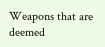Weapons that are deemed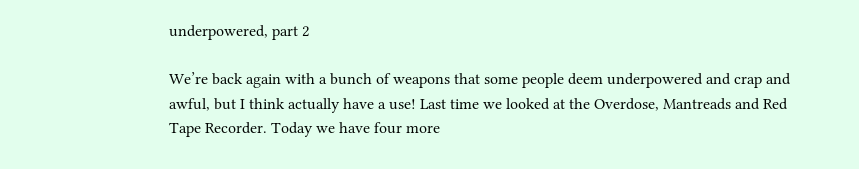underpowered, part 2

We’re back again with a bunch of weapons that some people deem underpowered and crap and awful, but I think actually have a use! Last time we looked at the Overdose, Mantreads and Red Tape Recorder. Today we have four more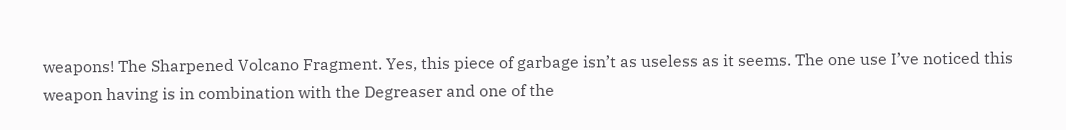weapons! The Sharpened Volcano Fragment. Yes, this piece of garbage isn’t as useless as it seems. The one use I’ve noticed this weapon having is in combination with the Degreaser and one of the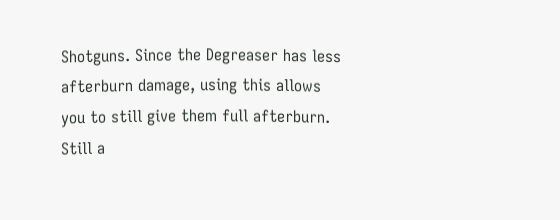Shotguns. Since the Degreaser has less afterburn damage, using this allows you to still give them full afterburn. Still a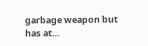garbage weapon but has at…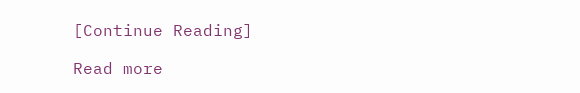[Continue Reading]

Read more